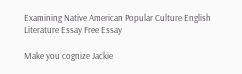Examining Native American Popular Culture English Literature Essay Free Essay

Make you cognize Jackie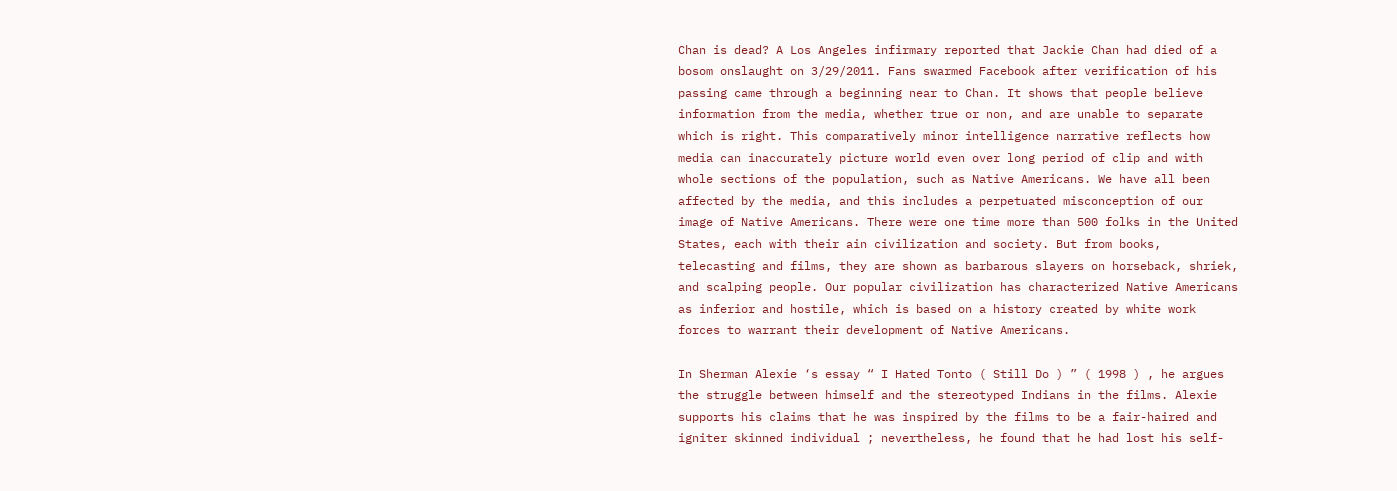Chan is dead? A Los Angeles infirmary reported that Jackie Chan had died of a bosom onslaught on 3/29/2011. Fans swarmed Facebook after verification of his passing came through a beginning near to Chan. It shows that people believe information from the media, whether true or non, and are unable to separate which is right. This comparatively minor intelligence narrative reflects how media can inaccurately picture world even over long period of clip and with whole sections of the population, such as Native Americans. We have all been affected by the media, and this includes a perpetuated misconception of our image of Native Americans. There were one time more than 500 folks in the United States, each with their ain civilization and society. But from books, telecasting and films, they are shown as barbarous slayers on horseback, shriek, and scalping people. Our popular civilization has characterized Native Americans as inferior and hostile, which is based on a history created by white work forces to warrant their development of Native Americans.

In Sherman Alexie ‘s essay “ I Hated Tonto ( Still Do ) ” ( 1998 ) , he argues the struggle between himself and the stereotyped Indians in the films. Alexie supports his claims that he was inspired by the films to be a fair-haired and igniter skinned individual ; nevertheless, he found that he had lost his self-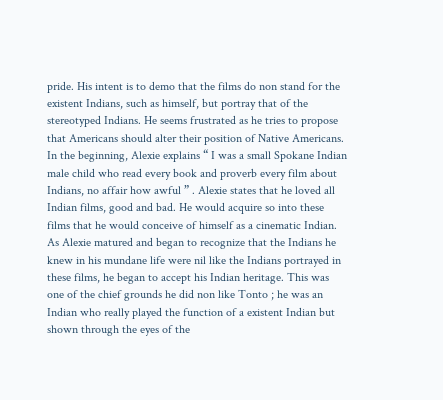pride. His intent is to demo that the films do non stand for the existent Indians, such as himself, but portray that of the stereotyped Indians. He seems frustrated as he tries to propose that Americans should alter their position of Native Americans. In the beginning, Alexie explains “ I was a small Spokane Indian male child who read every book and proverb every film about Indians, no affair how awful ” . Alexie states that he loved all Indian films, good and bad. He would acquire so into these films that he would conceive of himself as a cinematic Indian. As Alexie matured and began to recognize that the Indians he knew in his mundane life were nil like the Indians portrayed in these films, he began to accept his Indian heritage. This was one of the chief grounds he did non like Tonto ; he was an Indian who really played the function of a existent Indian but shown through the eyes of the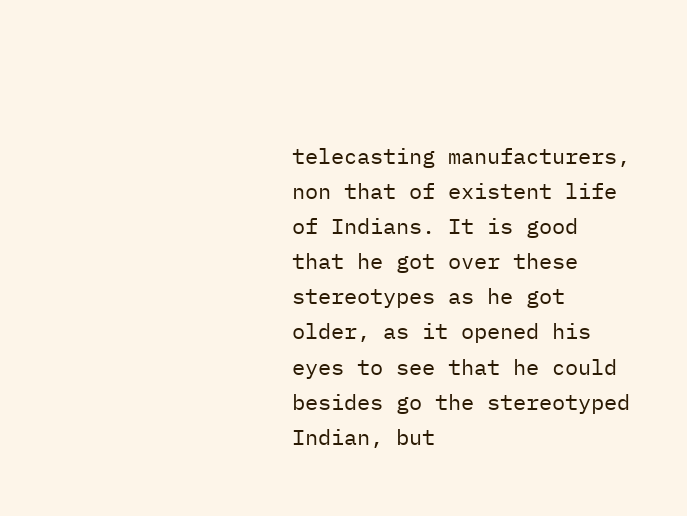telecasting manufacturers, non that of existent life of Indians. It is good that he got over these stereotypes as he got older, as it opened his eyes to see that he could besides go the stereotyped Indian, but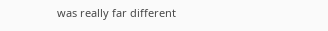was really far different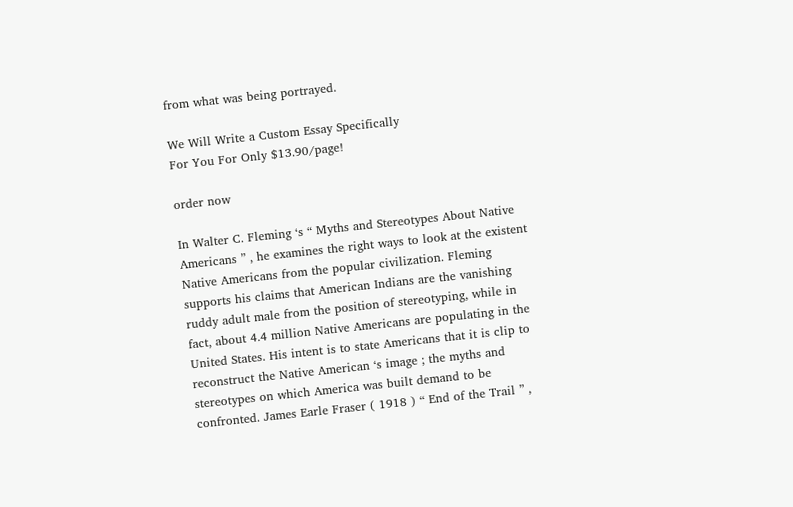from what was being portrayed.

We Will Write a Custom Essay Specifically
For You For Only $13.90/page!

order now

In Walter C. Fleming ‘s “ Myths and Stereotypes About Native Americans ” , he examines the right ways to look at the existent Native Americans from the popular civilization. Fleming supports his claims that American Indians are the vanishing ruddy adult male from the position of stereotyping, while in fact, about 4.4 million Native Americans are populating in the United States. His intent is to state Americans that it is clip to reconstruct the Native American ‘s image ; the myths and stereotypes on which America was built demand to be confronted. James Earle Fraser ( 1918 ) “ End of the Trail ” ,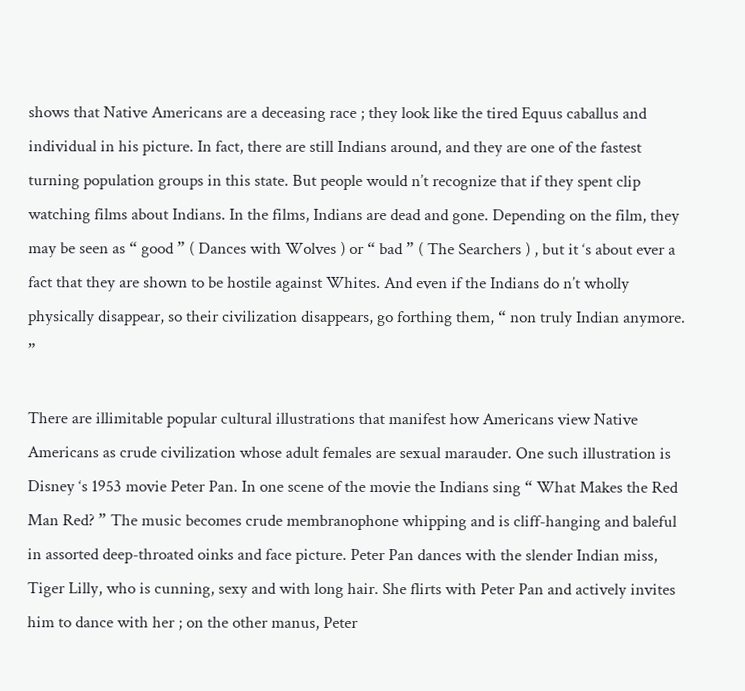shows that Native Americans are a deceasing race ; they look like the tired Equus caballus and individual in his picture. In fact, there are still Indians around, and they are one of the fastest turning population groups in this state. But people would n’t recognize that if they spent clip watching films about Indians. In the films, Indians are dead and gone. Depending on the film, they may be seen as “ good ” ( Dances with Wolves ) or “ bad ” ( The Searchers ) , but it ‘s about ever a fact that they are shown to be hostile against Whites. And even if the Indians do n’t wholly physically disappear, so their civilization disappears, go forthing them, “ non truly Indian anymore. ”

There are illimitable popular cultural illustrations that manifest how Americans view Native Americans as crude civilization whose adult females are sexual marauder. One such illustration is Disney ‘s 1953 movie Peter Pan. In one scene of the movie the Indians sing “ What Makes the Red Man Red? ” The music becomes crude membranophone whipping and is cliff-hanging and baleful in assorted deep-throated oinks and face picture. Peter Pan dances with the slender Indian miss, Tiger Lilly, who is cunning, sexy and with long hair. She flirts with Peter Pan and actively invites him to dance with her ; on the other manus, Peter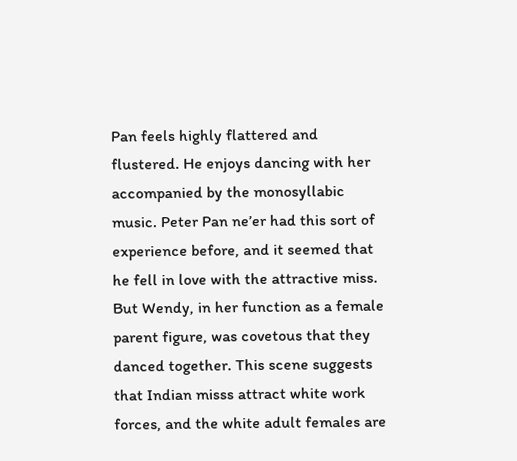Pan feels highly flattered and flustered. He enjoys dancing with her accompanied by the monosyllabic music. Peter Pan ne’er had this sort of experience before, and it seemed that he fell in love with the attractive miss. But Wendy, in her function as a female parent figure, was covetous that they danced together. This scene suggests that Indian misss attract white work forces, and the white adult females are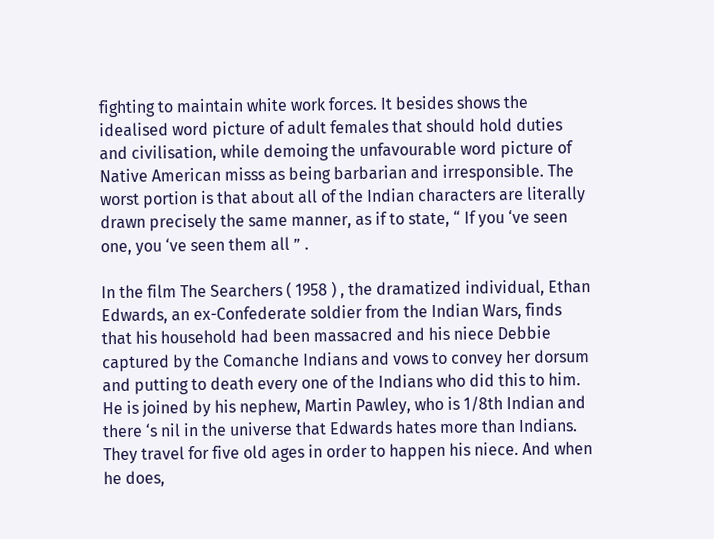fighting to maintain white work forces. It besides shows the idealised word picture of adult females that should hold duties and civilisation, while demoing the unfavourable word picture of Native American misss as being barbarian and irresponsible. The worst portion is that about all of the Indian characters are literally drawn precisely the same manner, as if to state, “ If you ‘ve seen one, you ‘ve seen them all ” .

In the film The Searchers ( 1958 ) , the dramatized individual, Ethan Edwards, an ex-Confederate soldier from the Indian Wars, finds that his household had been massacred and his niece Debbie captured by the Comanche Indians and vows to convey her dorsum and putting to death every one of the Indians who did this to him. He is joined by his nephew, Martin Pawley, who is 1/8th Indian and there ‘s nil in the universe that Edwards hates more than Indians. They travel for five old ages in order to happen his niece. And when he does,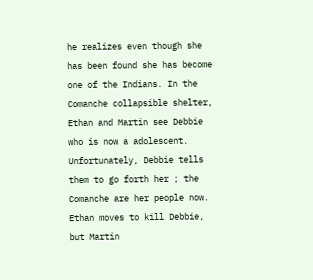he realizes even though she has been found she has become one of the Indians. In the Comanche collapsible shelter, Ethan and Martin see Debbie who is now a adolescent. Unfortunately, Debbie tells them to go forth her ; the Comanche are her people now. Ethan moves to kill Debbie, but Martin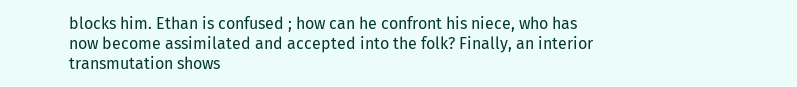blocks him. Ethan is confused ; how can he confront his niece, who has now become assimilated and accepted into the folk? Finally, an interior transmutation shows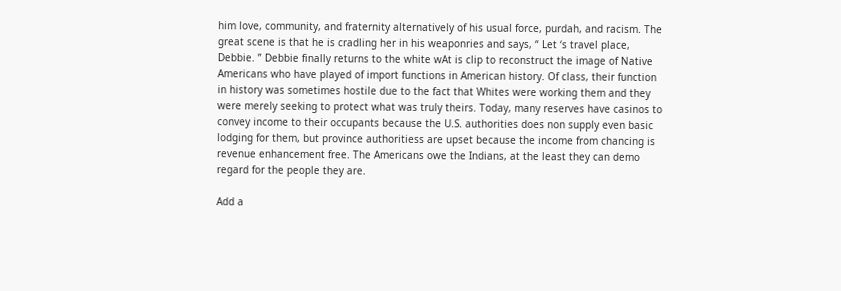him love, community, and fraternity alternatively of his usual force, purdah, and racism. The great scene is that he is cradling her in his weaponries and says, “ Let ‘s travel place, Debbie. ” Debbie finally returns to the white wAt is clip to reconstruct the image of Native Americans who have played of import functions in American history. Of class, their function in history was sometimes hostile due to the fact that Whites were working them and they were merely seeking to protect what was truly theirs. Today, many reserves have casinos to convey income to their occupants because the U.S. authorities does non supply even basic lodging for them, but province authoritiess are upset because the income from chancing is revenue enhancement free. The Americans owe the Indians, at the least they can demo regard for the people they are.

Add a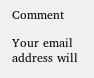Comment

Your email address will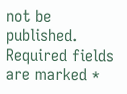not be published. Required fields are marked *